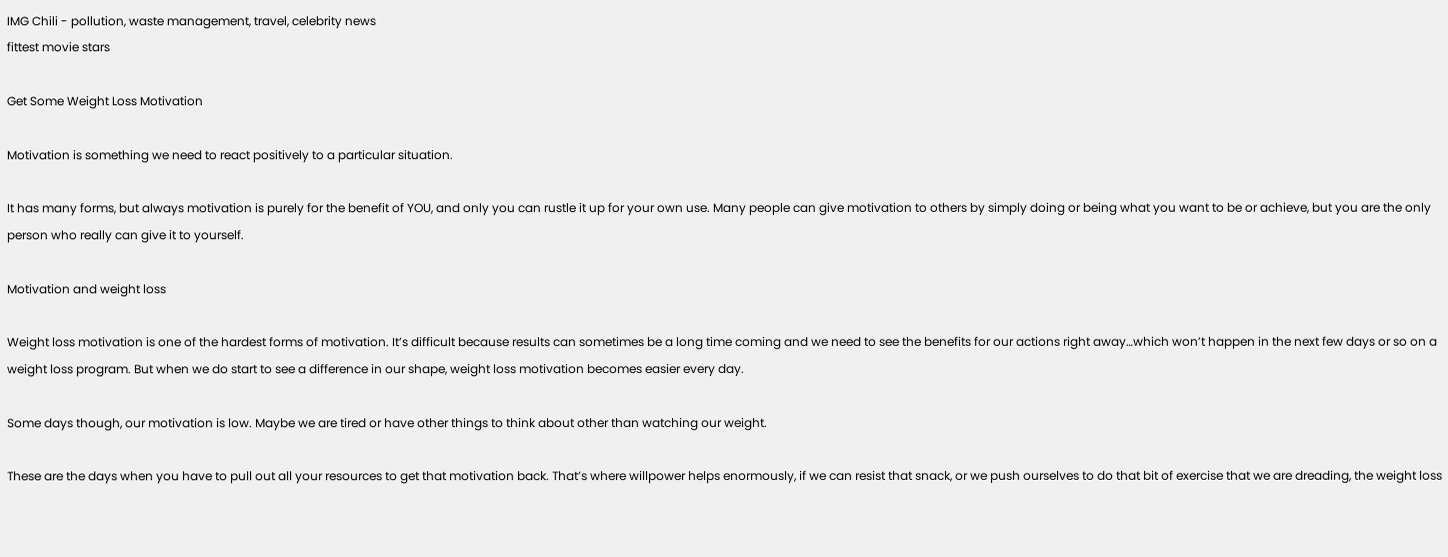IMG Chili - pollution, waste management, travel, celebrity news
fittest movie stars

Get Some Weight Loss Motivation

Motivation is something we need to react positively to a particular situation.

It has many forms, but always motivation is purely for the benefit of YOU, and only you can rustle it up for your own use. Many people can give motivation to others by simply doing or being what you want to be or achieve, but you are the only person who really can give it to yourself.

Motivation and weight loss

Weight loss motivation is one of the hardest forms of motivation. It’s difficult because results can sometimes be a long time coming and we need to see the benefits for our actions right away…which won’t happen in the next few days or so on a weight loss program. But when we do start to see a difference in our shape, weight loss motivation becomes easier every day.

Some days though, our motivation is low. Maybe we are tired or have other things to think about other than watching our weight.

These are the days when you have to pull out all your resources to get that motivation back. That’s where willpower helps enormously, if we can resist that snack, or we push ourselves to do that bit of exercise that we are dreading, the weight loss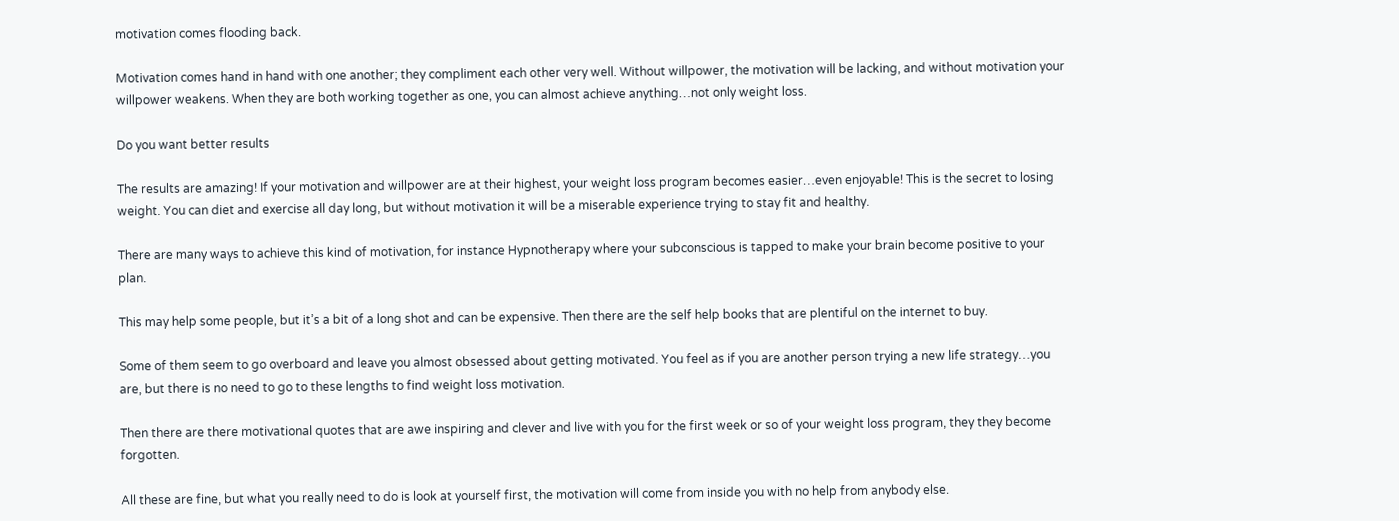motivation comes flooding back.

Motivation comes hand in hand with one another; they compliment each other very well. Without willpower, the motivation will be lacking, and without motivation your willpower weakens. When they are both working together as one, you can almost achieve anything…not only weight loss.

Do you want better results

The results are amazing! If your motivation and willpower are at their highest, your weight loss program becomes easier…even enjoyable! This is the secret to losing weight. You can diet and exercise all day long, but without motivation it will be a miserable experience trying to stay fit and healthy.

There are many ways to achieve this kind of motivation, for instance Hypnotherapy where your subconscious is tapped to make your brain become positive to your plan.

This may help some people, but it’s a bit of a long shot and can be expensive. Then there are the self help books that are plentiful on the internet to buy.

Some of them seem to go overboard and leave you almost obsessed about getting motivated. You feel as if you are another person trying a new life strategy…you are, but there is no need to go to these lengths to find weight loss motivation.

Then there are there motivational quotes that are awe inspiring and clever and live with you for the first week or so of your weight loss program, they they become forgotten.

All these are fine, but what you really need to do is look at yourself first, the motivation will come from inside you with no help from anybody else.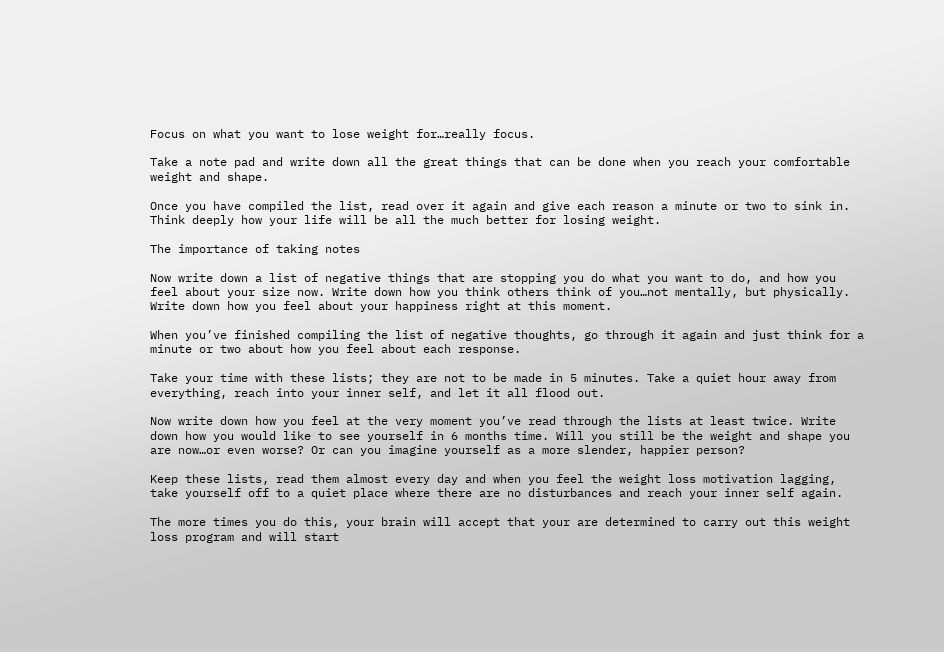Focus on what you want to lose weight for…really focus.

Take a note pad and write down all the great things that can be done when you reach your comfortable weight and shape.

Once you have compiled the list, read over it again and give each reason a minute or two to sink in. Think deeply how your life will be all the much better for losing weight.

The importance of taking notes

Now write down a list of negative things that are stopping you do what you want to do, and how you feel about your size now. Write down how you think others think of you…not mentally, but physically. Write down how you feel about your happiness right at this moment.

When you’ve finished compiling the list of negative thoughts, go through it again and just think for a minute or two about how you feel about each response.

Take your time with these lists; they are not to be made in 5 minutes. Take a quiet hour away from everything, reach into your inner self, and let it all flood out.

Now write down how you feel at the very moment you’ve read through the lists at least twice. Write down how you would like to see yourself in 6 months time. Will you still be the weight and shape you are now…or even worse? Or can you imagine yourself as a more slender, happier person?

Keep these lists, read them almost every day and when you feel the weight loss motivation lagging, take yourself off to a quiet place where there are no disturbances and reach your inner self again.

The more times you do this, your brain will accept that your are determined to carry out this weight loss program and will start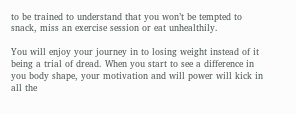to be trained to understand that you won’t be tempted to snack, miss an exercise session or eat unhealthily.

You will enjoy your journey in to losing weight instead of it being a trial of dread. When you start to see a difference in you body shape, your motivation and will power will kick in all the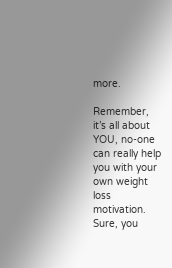more.

Remember, it’s all about YOU, no-one can really help you with your own weight loss motivation. Sure, you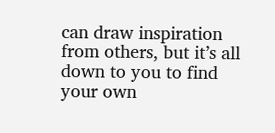can draw inspiration from others, but it’s all down to you to find your own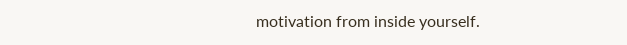motivation from inside yourself.